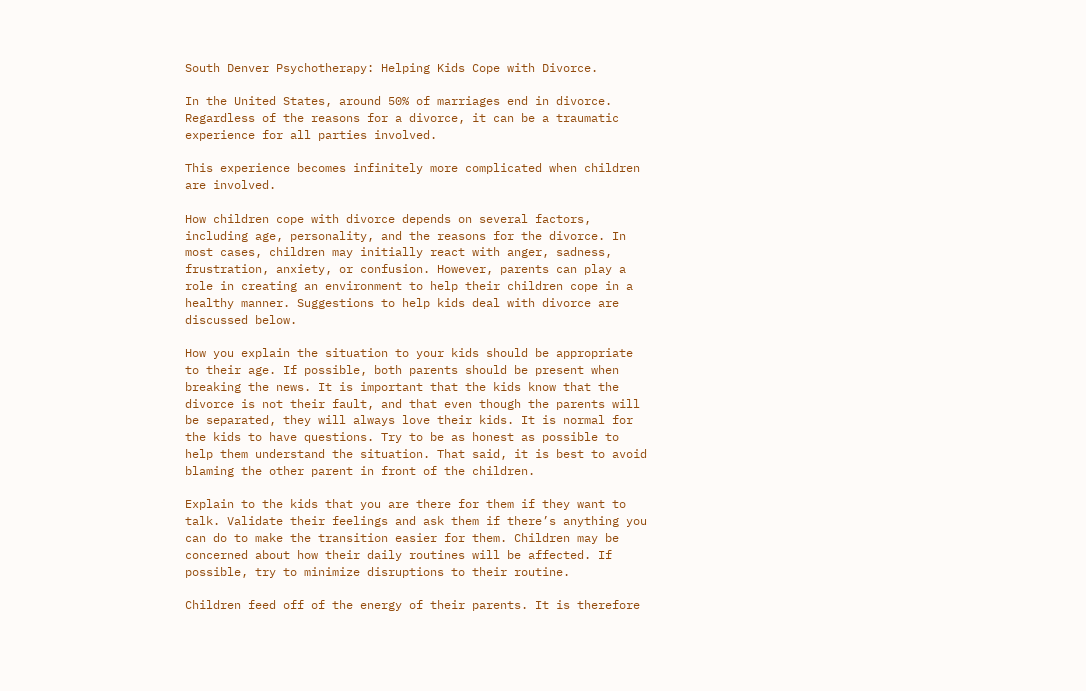South Denver Psychotherapy: Helping Kids Cope with Divorce.

In the United States, around 50% of marriages end in divorce. Regardless of the reasons for a divorce, it can be a traumatic experience for all parties involved.

This experience becomes infinitely more complicated when children are involved.

How children cope with divorce depends on several factors, including age, personality, and the reasons for the divorce. In most cases, children may initially react with anger, sadness, frustration, anxiety, or confusion. However, parents can play a role in creating an environment to help their children cope in a healthy manner. Suggestions to help kids deal with divorce are discussed below.

How you explain the situation to your kids should be appropriate to their age. If possible, both parents should be present when breaking the news. It is important that the kids know that the divorce is not their fault, and that even though the parents will be separated, they will always love their kids. It is normal for the kids to have questions. Try to be as honest as possible to help them understand the situation. That said, it is best to avoid blaming the other parent in front of the children.

Explain to the kids that you are there for them if they want to talk. Validate their feelings and ask them if there’s anything you can do to make the transition easier for them. Children may be concerned about how their daily routines will be affected. If possible, try to minimize disruptions to their routine.

Children feed off of the energy of their parents. It is therefore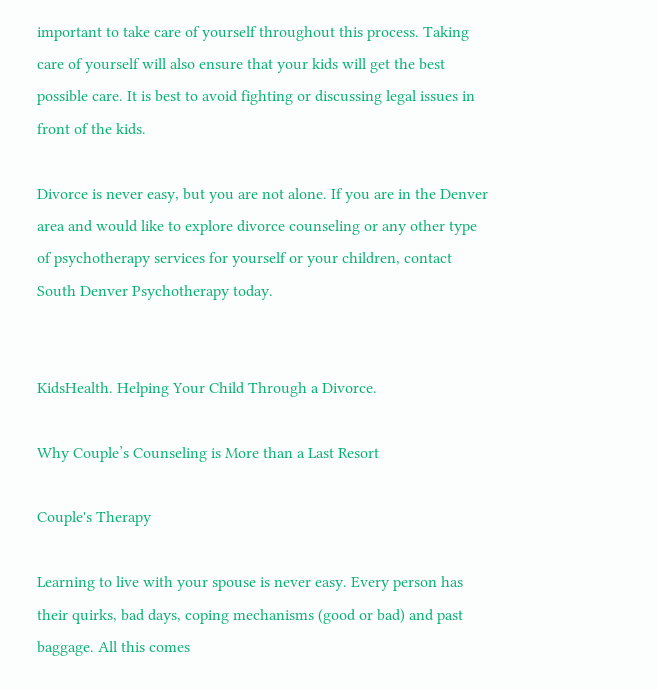important to take care of yourself throughout this process. Taking care of yourself will also ensure that your kids will get the best possible care. It is best to avoid fighting or discussing legal issues in front of the kids.

Divorce is never easy, but you are not alone. If you are in the Denver area and would like to explore divorce counseling or any other type of psychotherapy services for yourself or your children, contact South Denver Psychotherapy today.


KidsHealth. Helping Your Child Through a Divorce.

Why Couple’s Counseling is More than a Last Resort

Couple's Therapy

Learning to live with your spouse is never easy. Every person has their quirks, bad days, coping mechanisms (good or bad) and past baggage. All this comes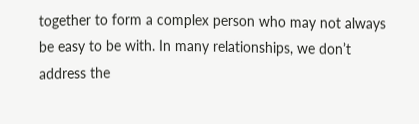together to form a complex person who may not always be easy to be with. In many relationships, we don’t address the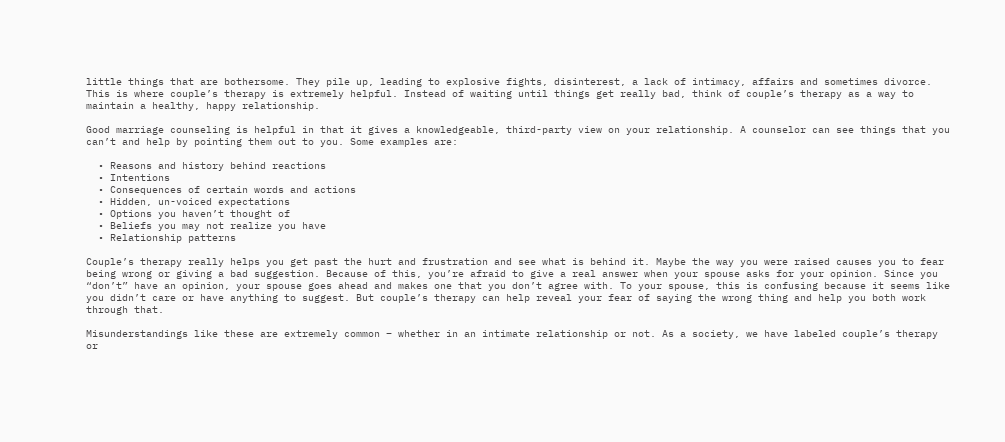little things that are bothersome. They pile up, leading to explosive fights, disinterest, a lack of intimacy, affairs and sometimes divorce. This is where couple’s therapy is extremely helpful. Instead of waiting until things get really bad, think of couple’s therapy as a way to maintain a healthy, happy relationship.

Good marriage counseling is helpful in that it gives a knowledgeable, third-party view on your relationship. A counselor can see things that you can’t and help by pointing them out to you. Some examples are:

  • Reasons and history behind reactions
  • Intentions
  • Consequences of certain words and actions
  • Hidden, un-voiced expectations
  • Options you haven’t thought of
  • Beliefs you may not realize you have
  • Relationship patterns

Couple’s therapy really helps you get past the hurt and frustration and see what is behind it. Maybe the way you were raised causes you to fear being wrong or giving a bad suggestion. Because of this, you’re afraid to give a real answer when your spouse asks for your opinion. Since you “don’t” have an opinion, your spouse goes ahead and makes one that you don’t agree with. To your spouse, this is confusing because it seems like you didn’t care or have anything to suggest. But couple’s therapy can help reveal your fear of saying the wrong thing and help you both work through that.

Misunderstandings like these are extremely common – whether in an intimate relationship or not. As a society, we have labeled couple’s therapy or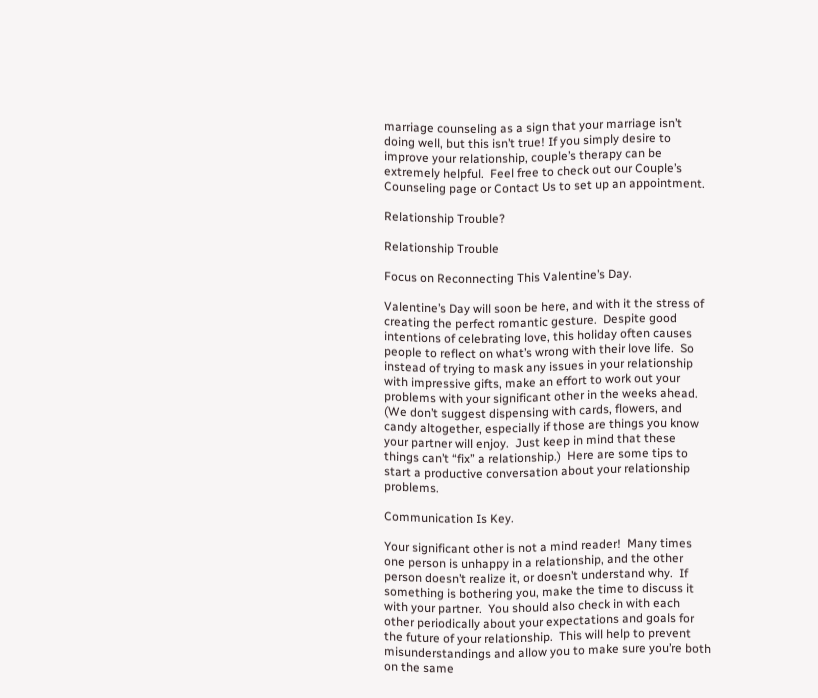marriage counseling as a sign that your marriage isn’t doing well, but this isn’t true! If you simply desire to improve your relationship, couple’s therapy can be extremely helpful.  Feel free to check out our Couple’s Counseling page or Contact Us to set up an appointment.

Relationship Trouble?

Relationship Trouble

Focus on Reconnecting This Valentine’s Day.

Valentine’s Day will soon be here, and with it the stress of creating the perfect romantic gesture.  Despite good intentions of celebrating love, this holiday often causes people to reflect on what’s wrong with their love life.  So instead of trying to mask any issues in your relationship with impressive gifts, make an effort to work out your problems with your significant other in the weeks ahead.  (We don’t suggest dispensing with cards, flowers, and candy altogether, especially if those are things you know your partner will enjoy.  Just keep in mind that these things can’t “fix” a relationship.)  Here are some tips to start a productive conversation about your relationship problems.

Communication Is Key.

Your significant other is not a mind reader!  Many times one person is unhappy in a relationship, and the other person doesn’t realize it, or doesn’t understand why.  If something is bothering you, make the time to discuss it with your partner.  You should also check in with each other periodically about your expectations and goals for the future of your relationship.  This will help to prevent misunderstandings and allow you to make sure you’re both on the same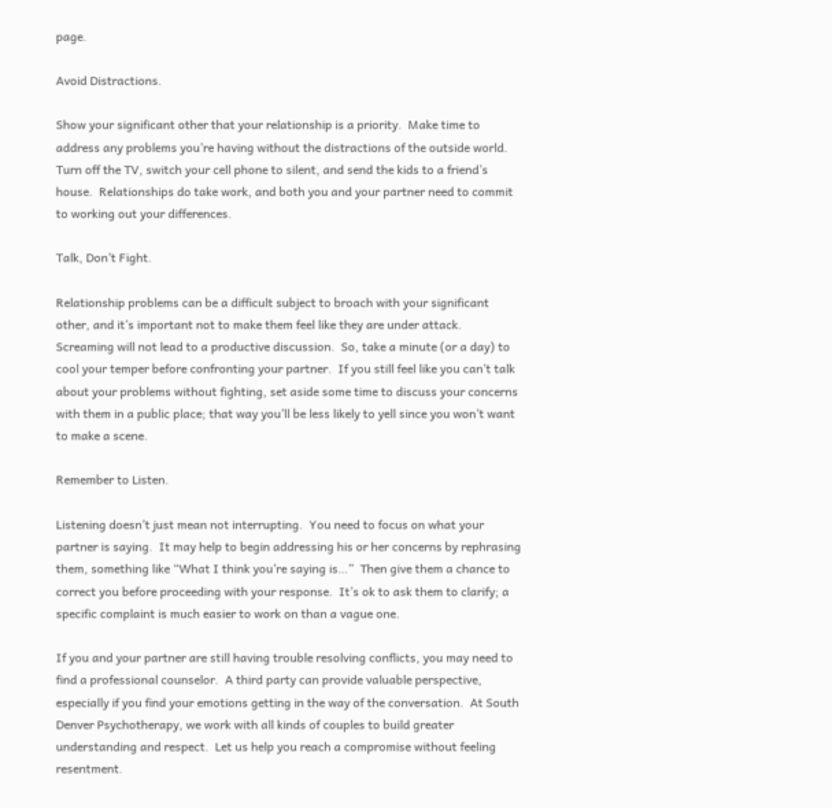page.

Avoid Distractions.

Show your significant other that your relationship is a priority.  Make time to address any problems you’re having without the distractions of the outside world.  Turn off the TV, switch your cell phone to silent, and send the kids to a friend’s house.  Relationships do take work, and both you and your partner need to commit to working out your differences.

Talk, Don’t Fight.

Relationship problems can be a difficult subject to broach with your significant other, and it’s important not to make them feel like they are under attack.  Screaming will not lead to a productive discussion.  So, take a minute (or a day) to cool your temper before confronting your partner.  If you still feel like you can’t talk about your problems without fighting, set aside some time to discuss your concerns with them in a public place; that way you’ll be less likely to yell since you won’t want to make a scene.

Remember to Listen.

Listening doesn’t just mean not interrupting.  You need to focus on what your partner is saying.  It may help to begin addressing his or her concerns by rephrasing them, something like “What I think you’re saying is…”  Then give them a chance to correct you before proceeding with your response.  It’s ok to ask them to clarify; a specific complaint is much easier to work on than a vague one.

If you and your partner are still having trouble resolving conflicts, you may need to find a professional counselor.  A third party can provide valuable perspective, especially if you find your emotions getting in the way of the conversation.  At South Denver Psychotherapy, we work with all kinds of couples to build greater understanding and respect.  Let us help you reach a compromise without feeling resentment.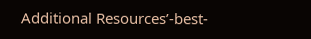Additional Resources’-best-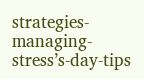strategies-managing-stress’s-day-tips